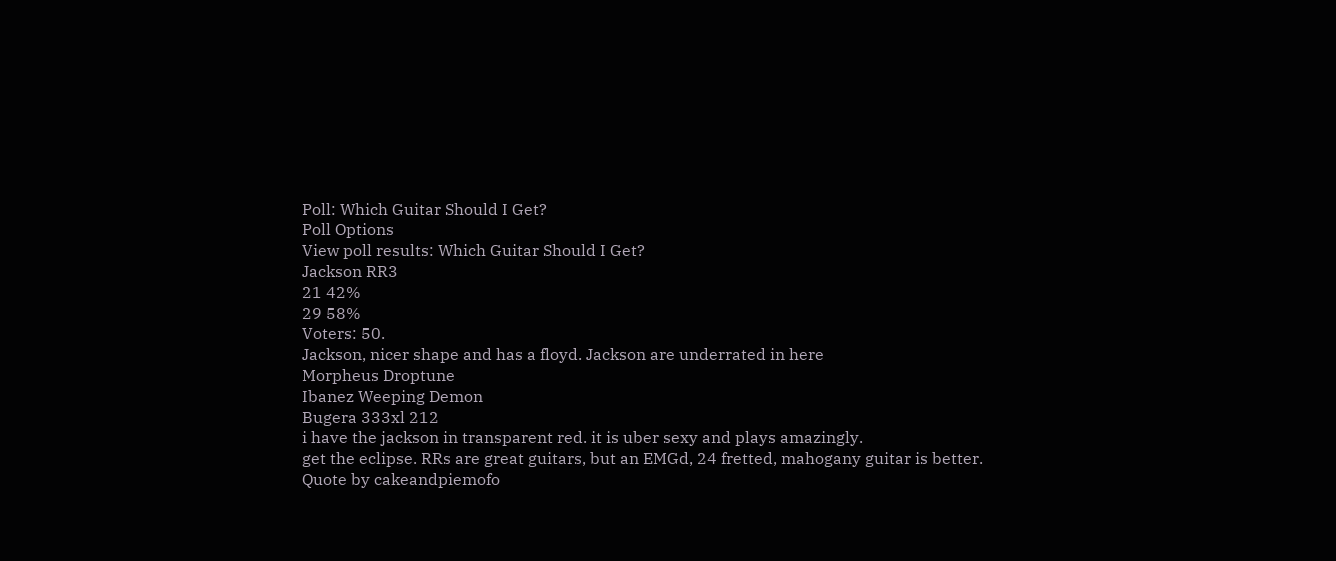Poll: Which Guitar Should I Get?
Poll Options
View poll results: Which Guitar Should I Get?
Jackson RR3
21 42%
29 58%
Voters: 50.
Jackson, nicer shape and has a floyd. Jackson are underrated in here
Morpheus Droptune
Ibanez Weeping Demon
Bugera 333xl 212
i have the jackson in transparent red. it is uber sexy and plays amazingly.
get the eclipse. RRs are great guitars, but an EMGd, 24 fretted, mahogany guitar is better.
Quote by cakeandpiemofo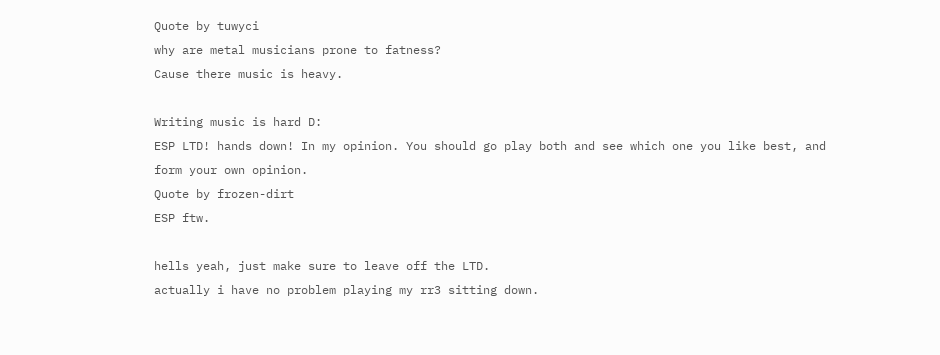Quote by tuwyci
why are metal musicians prone to fatness?
Cause there music is heavy.

Writing music is hard D:
ESP LTD! hands down! In my opinion. You should go play both and see which one you like best, and form your own opinion.
Quote by frozen-dirt
ESP ftw.

hells yeah, just make sure to leave off the LTD.
actually i have no problem playing my rr3 sitting down.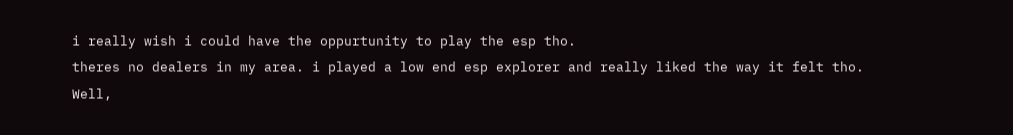i really wish i could have the oppurtunity to play the esp tho.
theres no dealers in my area. i played a low end esp explorer and really liked the way it felt tho.
Well,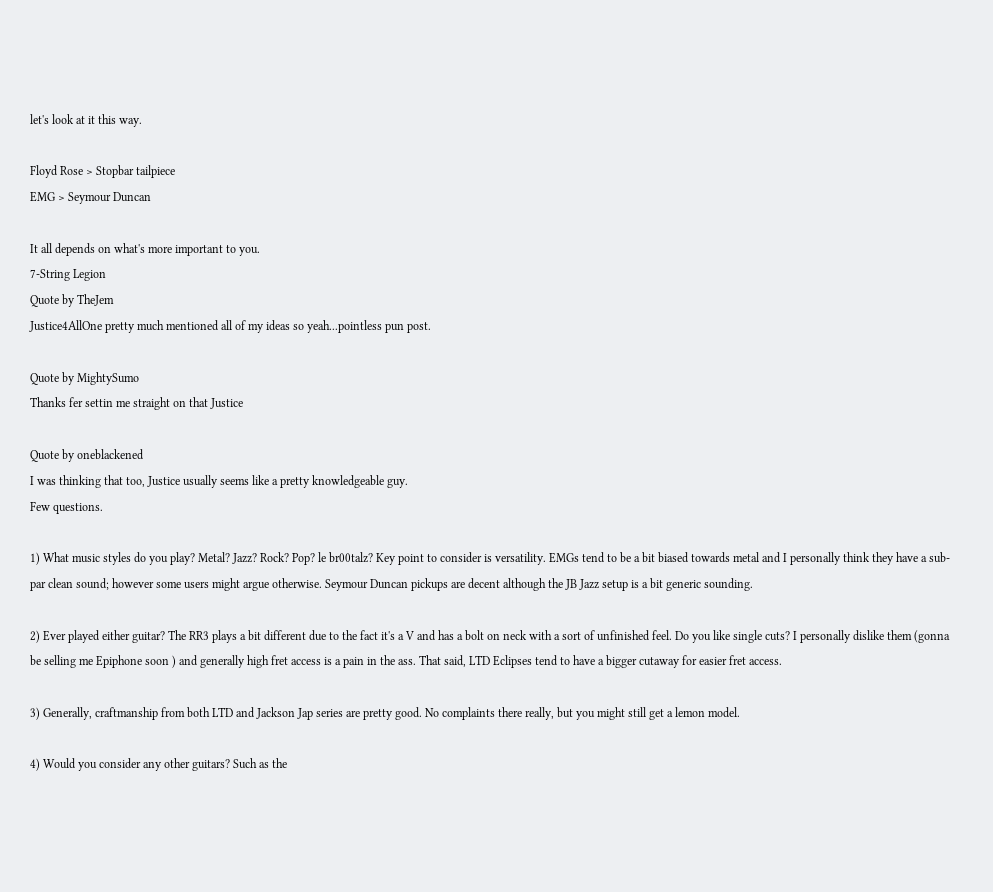let's look at it this way.

Floyd Rose > Stopbar tailpiece
EMG > Seymour Duncan

It all depends on what's more important to you.
7-String Legion
Quote by TheJem
Justice4AllOne pretty much mentioned all of my ideas so yeah...pointless pun post.

Quote by MightySumo
Thanks fer settin me straight on that Justice

Quote by oneblackened
I was thinking that too, Justice usually seems like a pretty knowledgeable guy.
Few questions.

1) What music styles do you play? Metal? Jazz? Rock? Pop? le br00talz? Key point to consider is versatility. EMGs tend to be a bit biased towards metal and I personally think they have a sub-par clean sound; however some users might argue otherwise. Seymour Duncan pickups are decent although the JB Jazz setup is a bit generic sounding.

2) Ever played either guitar? The RR3 plays a bit different due to the fact it's a V and has a bolt on neck with a sort of unfinished feel. Do you like single cuts? I personally dislike them (gonna be selling me Epiphone soon ) and generally high fret access is a pain in the ass. That said, LTD Eclipses tend to have a bigger cutaway for easier fret access.

3) Generally, craftmanship from both LTD and Jackson Jap series are pretty good. No complaints there really, but you might still get a lemon model.

4) Would you consider any other guitars? Such as the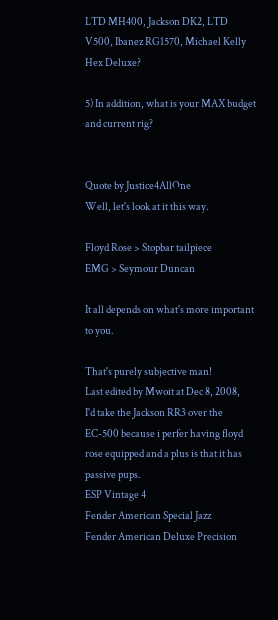LTD MH400, Jackson DK2, LTD V500, Ibanez RG1570, Michael Kelly Hex Deluxe?

5) In addition, what is your MAX budget and current rig?


Quote by Justice4AllOne
Well, let's look at it this way.

Floyd Rose > Stopbar tailpiece
EMG > Seymour Duncan

It all depends on what's more important to you.

That's purely subjective man!
Last edited by Mwoit at Dec 8, 2008,
I'd take the Jackson RR3 over the EC-500 because i perfer having floyd rose equipped and a plus is that it has passive pups.
ESP Vintage 4
Fender American Special Jazz
Fender American Deluxe Precision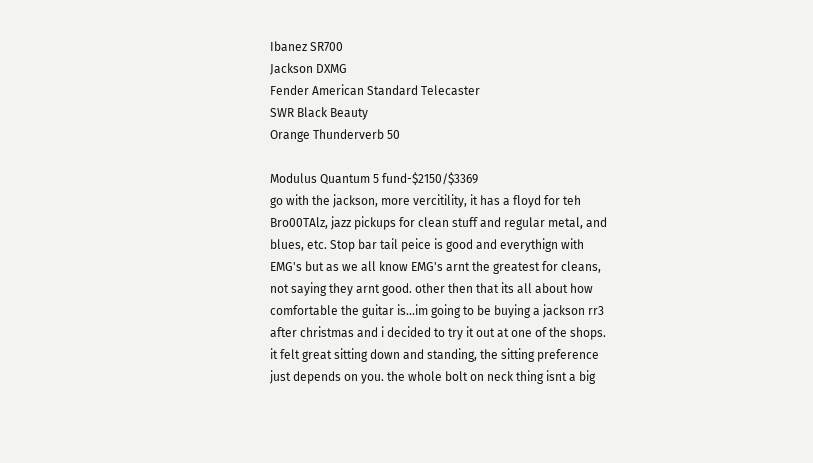Ibanez SR700
Jackson DXMG
Fender American Standard Telecaster
SWR Black Beauty
Orange Thunderverb 50

Modulus Quantum 5 fund-$2150/$3369
go with the jackson, more vercitility, it has a floyd for teh Bro00TAlz, jazz pickups for clean stuff and regular metal, and blues, etc. Stop bar tail peice is good and everythign with EMG's but as we all know EMG's arnt the greatest for cleans, not saying they arnt good. other then that its all about how comfortable the guitar is...im going to be buying a jackson rr3 after christmas and i decided to try it out at one of the shops. it felt great sitting down and standing, the sitting preference just depends on you. the whole bolt on neck thing isnt a big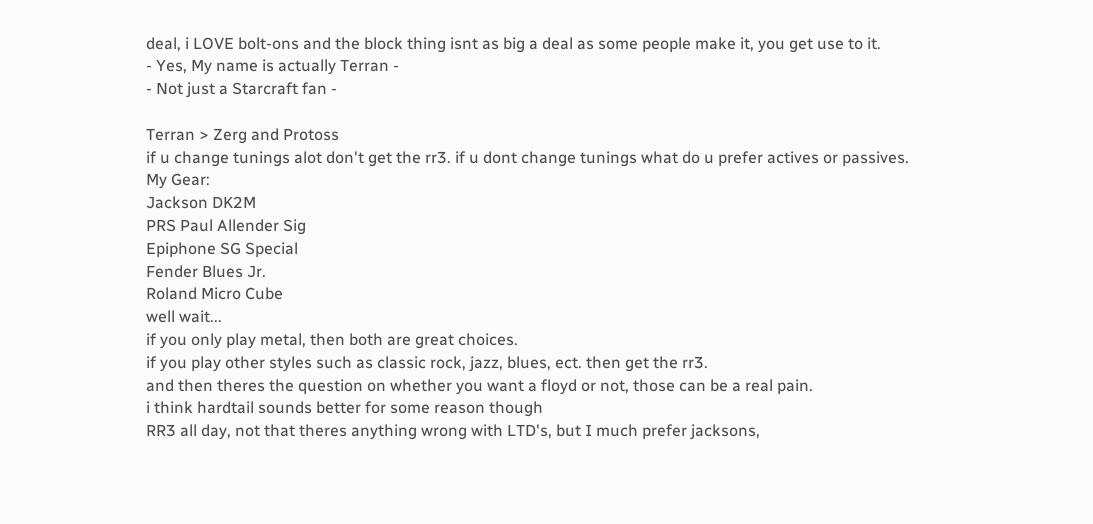deal, i LOVE bolt-ons and the block thing isnt as big a deal as some people make it, you get use to it.
- Yes, My name is actually Terran -
- Not just a Starcraft fan -

Terran > Zerg and Protoss
if u change tunings alot don't get the rr3. if u dont change tunings what do u prefer actives or passives.
My Gear:
Jackson DK2M
PRS Paul Allender Sig
Epiphone SG Special
Fender Blues Jr.
Roland Micro Cube
well wait...
if you only play metal, then both are great choices.
if you play other styles such as classic rock, jazz, blues, ect. then get the rr3.
and then theres the question on whether you want a floyd or not, those can be a real pain.
i think hardtail sounds better for some reason though
RR3 all day, not that theres anything wrong with LTD's, but I much prefer jacksons,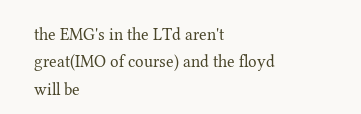the EMG's in the LTd aren't great(IMO of course) and the floyd will be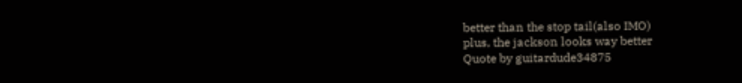better than the stop tail(also IMO)
plus, the jackson looks way better
Quote by guitardude34875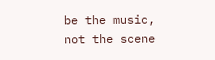be the music, not the scene